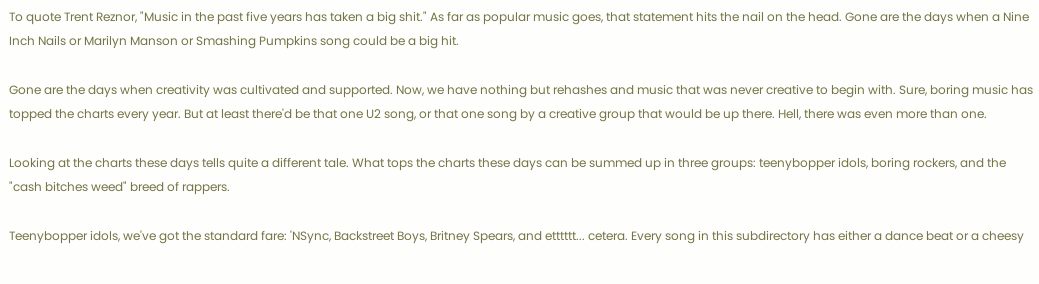To quote Trent Reznor, "Music in the past five years has taken a big shit." As far as popular music goes, that statement hits the nail on the head. Gone are the days when a Nine Inch Nails or Marilyn Manson or Smashing Pumpkins song could be a big hit.

Gone are the days when creativity was cultivated and supported. Now, we have nothing but rehashes and music that was never creative to begin with. Sure, boring music has topped the charts every year. But at least there'd be that one U2 song, or that one song by a creative group that would be up there. Hell, there was even more than one.

Looking at the charts these days tells quite a different tale. What tops the charts these days can be summed up in three groups: teenybopper idols, boring rockers, and the "cash bitches weed" breed of rappers.

Teenybopper idols, we've got the standard fare: 'NSync, Backstreet Boys, Britney Spears, and etttttt... cetera. Every song in this subdirectory has either a dance beat or a cheesy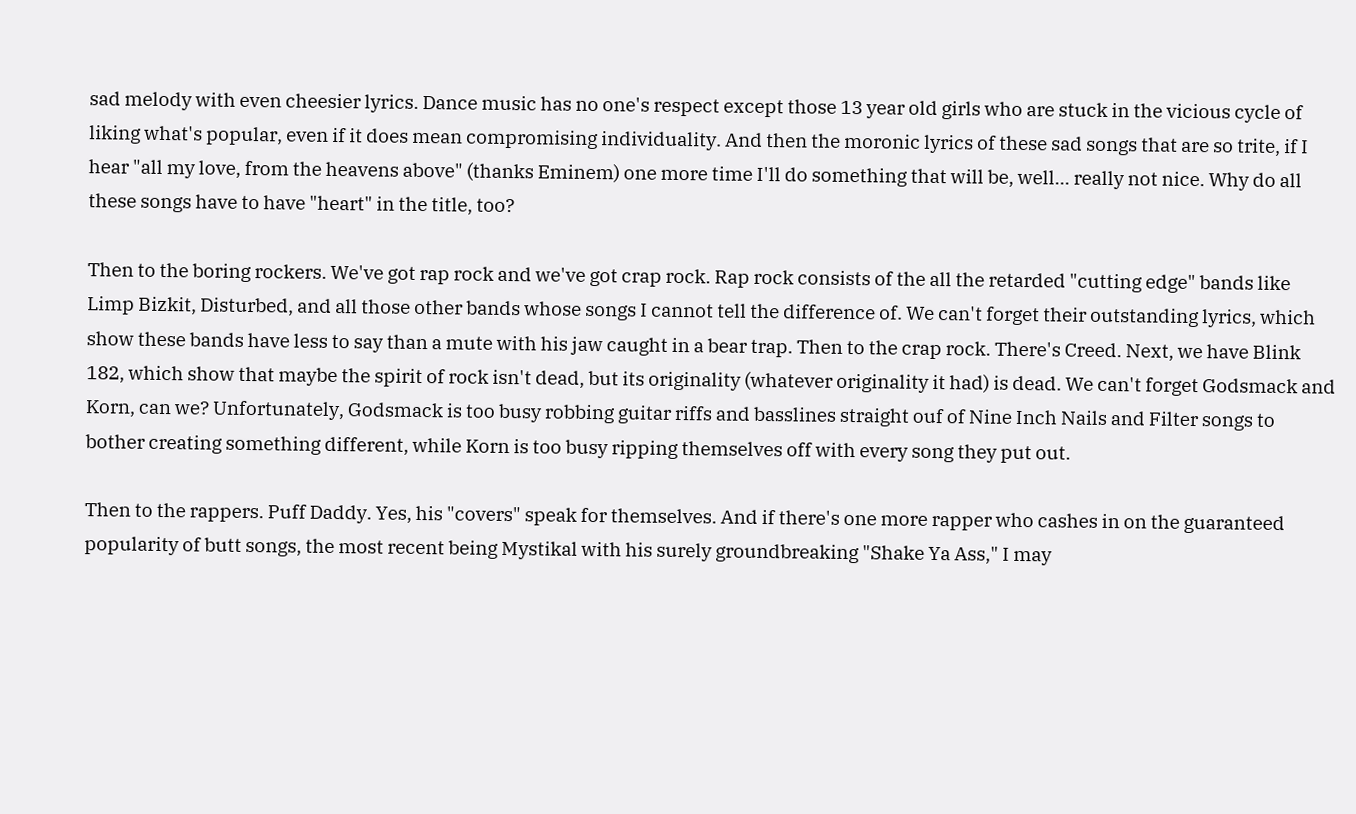sad melody with even cheesier lyrics. Dance music has no one's respect except those 13 year old girls who are stuck in the vicious cycle of liking what's popular, even if it does mean compromising individuality. And then the moronic lyrics of these sad songs that are so trite, if I hear "all my love, from the heavens above" (thanks Eminem) one more time I'll do something that will be, well... really not nice. Why do all these songs have to have "heart" in the title, too?

Then to the boring rockers. We've got rap rock and we've got crap rock. Rap rock consists of the all the retarded "cutting edge" bands like Limp Bizkit, Disturbed, and all those other bands whose songs I cannot tell the difference of. We can't forget their outstanding lyrics, which show these bands have less to say than a mute with his jaw caught in a bear trap. Then to the crap rock. There's Creed. Next, we have Blink 182, which show that maybe the spirit of rock isn't dead, but its originality (whatever originality it had) is dead. We can't forget Godsmack and Korn, can we? Unfortunately, Godsmack is too busy robbing guitar riffs and basslines straight ouf of Nine Inch Nails and Filter songs to bother creating something different, while Korn is too busy ripping themselves off with every song they put out.

Then to the rappers. Puff Daddy. Yes, his "covers" speak for themselves. And if there's one more rapper who cashes in on the guaranteed popularity of butt songs, the most recent being Mystikal with his surely groundbreaking "Shake Ya Ass," I may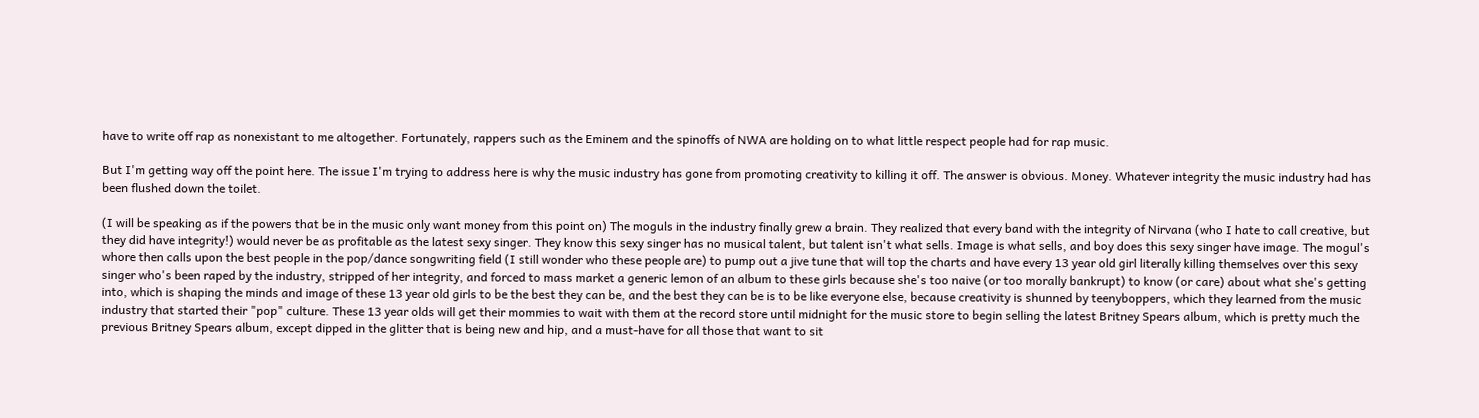have to write off rap as nonexistant to me altogether. Fortunately, rappers such as the Eminem and the spinoffs of NWA are holding on to what little respect people had for rap music.

But I'm getting way off the point here. The issue I'm trying to address here is why the music industry has gone from promoting creativity to killing it off. The answer is obvious. Money. Whatever integrity the music industry had has been flushed down the toilet.

(I will be speaking as if the powers that be in the music only want money from this point on) The moguls in the industry finally grew a brain. They realized that every band with the integrity of Nirvana (who I hate to call creative, but they did have integrity!) would never be as profitable as the latest sexy singer. They know this sexy singer has no musical talent, but talent isn't what sells. Image is what sells, and boy does this sexy singer have image. The mogul's whore then calls upon the best people in the pop/dance songwriting field (I still wonder who these people are) to pump out a jive tune that will top the charts and have every 13 year old girl literally killing themselves over this sexy singer who's been raped by the industry, stripped of her integrity, and forced to mass market a generic lemon of an album to these girls because she's too naive (or too morally bankrupt) to know (or care) about what she's getting into, which is shaping the minds and image of these 13 year old girls to be the best they can be, and the best they can be is to be like everyone else, because creativity is shunned by teenyboppers, which they learned from the music industry that started their "pop" culture. These 13 year olds will get their mommies to wait with them at the record store until midnight for the music store to begin selling the latest Britney Spears album, which is pretty much the previous Britney Spears album, except dipped in the glitter that is being new and hip, and a must-have for all those that want to sit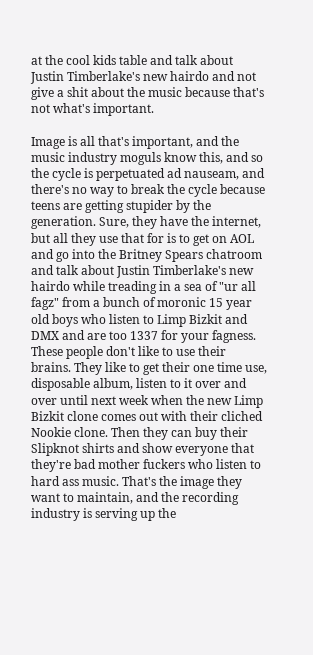at the cool kids table and talk about Justin Timberlake's new hairdo and not give a shit about the music because that's not what's important.

Image is all that's important, and the music industry moguls know this, and so the cycle is perpetuated ad nauseam, and there's no way to break the cycle because teens are getting stupider by the generation. Sure, they have the internet, but all they use that for is to get on AOL and go into the Britney Spears chatroom and talk about Justin Timberlake's new hairdo while treading in a sea of "ur all fagz" from a bunch of moronic 15 year old boys who listen to Limp Bizkit and DMX and are too 1337 for your fagness. These people don't like to use their brains. They like to get their one time use, disposable album, listen to it over and over until next week when the new Limp Bizkit clone comes out with their cliched Nookie clone. Then they can buy their Slipknot shirts and show everyone that they're bad mother fuckers who listen to hard ass music. That's the image they want to maintain, and the recording industry is serving up the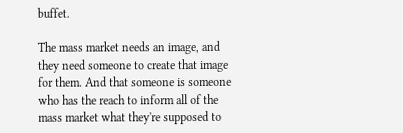buffet.

The mass market needs an image, and they need someone to create that image for them. And that someone is someone who has the reach to inform all of the mass market what they're supposed to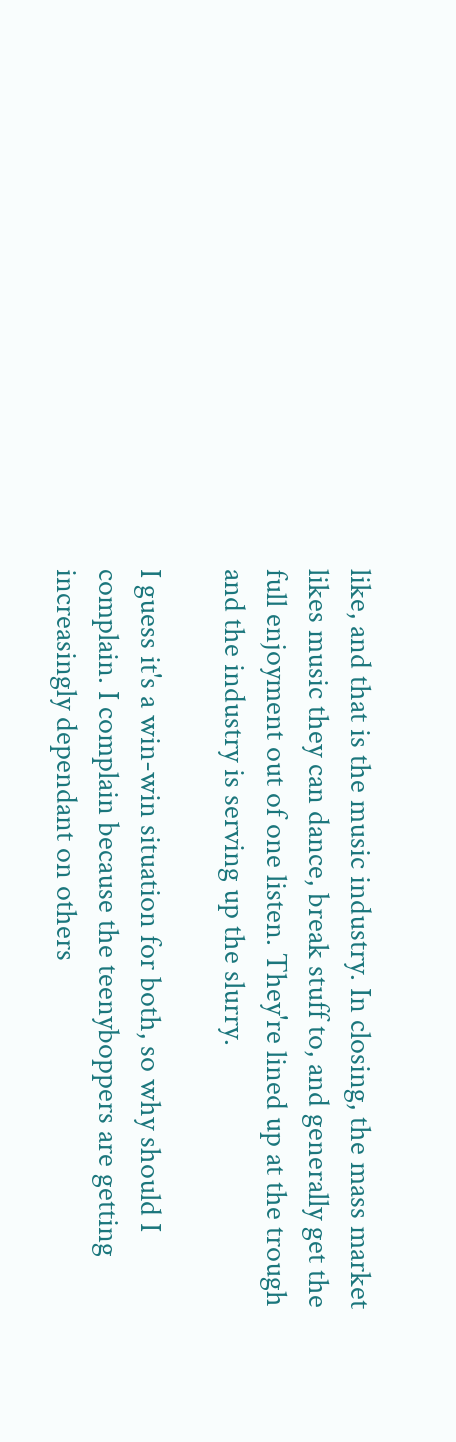like, and that is the music industry. In closing, the mass market likes music they can dance, break stuff to, and generally get the full enjoyment out of one listen. They're lined up at the trough and the industry is serving up the slurry.

I guess it's a win-win situation for both, so why should I complain. I complain because the teenyboppers are getting increasingly dependant on others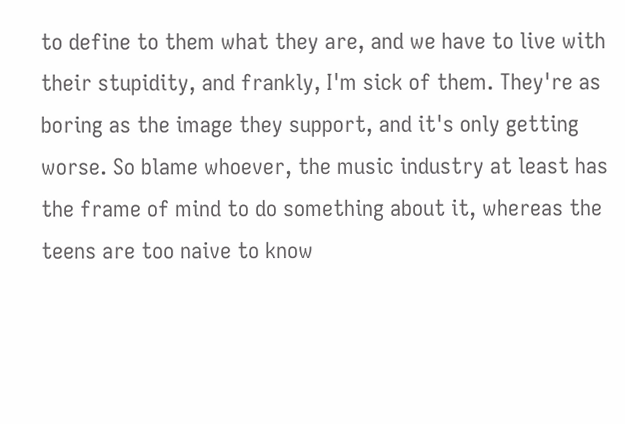to define to them what they are, and we have to live with their stupidity, and frankly, I'm sick of them. They're as boring as the image they support, and it's only getting worse. So blame whoever, the music industry at least has the frame of mind to do something about it, whereas the teens are too naive to know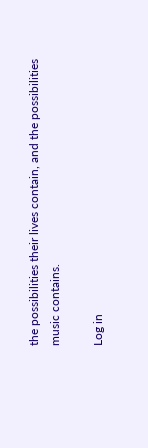the possibilities their lives contain, and the possibilities music contains.

Log in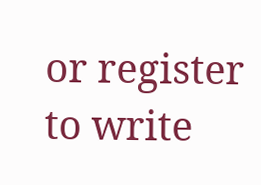or register to write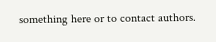something here or to contact authors.